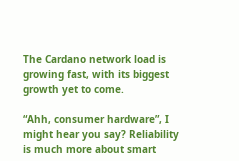The Cardano network load is growing fast, with its biggest growth yet to come.

“Ahh, consumer hardware”, I might hear you say? Reliability is much more about smart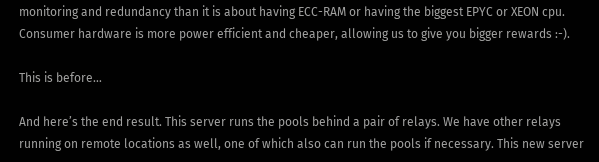monitoring and redundancy than it is about having ECC-RAM or having the biggest EPYC or XEON cpu. Consumer hardware is more power efficient and cheaper, allowing us to give you bigger rewards :-).

This is before…

And here’s the end result. This server runs the pools behind a pair of relays. We have other relays running on remote locations as well, one of which also can run the pools if necessary. This new server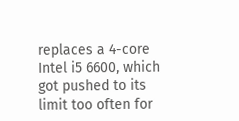replaces a 4-core Intel i5 6600, which got pushed to its limit too often for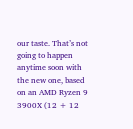our taste. That’s not going to happen anytime soon with the new one, based on an AMD Ryzen 9 3900X (12 + 12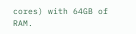cores) with 64GB of RAM.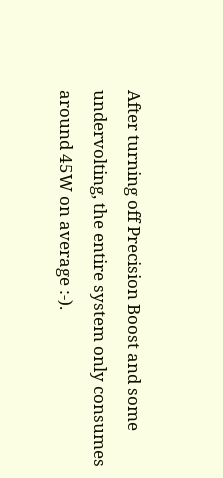After turning off Precision Boost and some undervolting, the entire system only consumes around 45W on average :-).